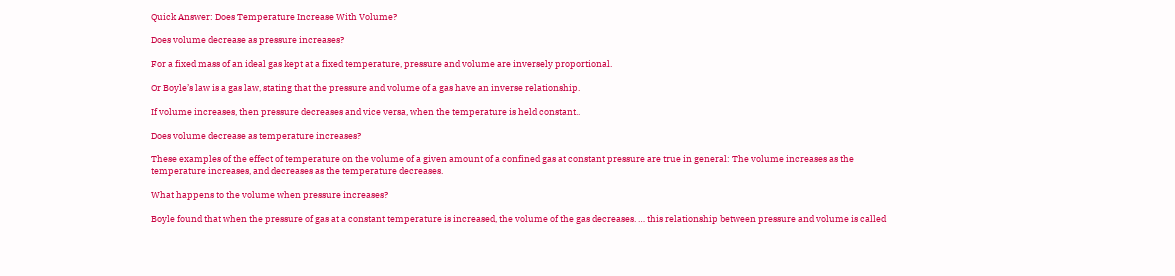Quick Answer: Does Temperature Increase With Volume?

Does volume decrease as pressure increases?

For a fixed mass of an ideal gas kept at a fixed temperature, pressure and volume are inversely proportional.

Or Boyle’s law is a gas law, stating that the pressure and volume of a gas have an inverse relationship.

If volume increases, then pressure decreases and vice versa, when the temperature is held constant..

Does volume decrease as temperature increases?

These examples of the effect of temperature on the volume of a given amount of a confined gas at constant pressure are true in general: The volume increases as the temperature increases, and decreases as the temperature decreases.

What happens to the volume when pressure increases?

Boyle found that when the pressure of gas at a constant temperature is increased, the volume of the gas decreases. … this relationship between pressure and volume is called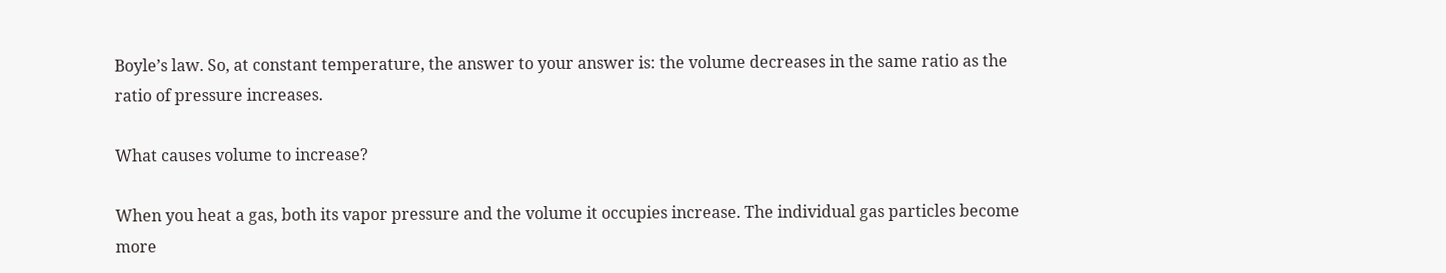Boyle’s law. So, at constant temperature, the answer to your answer is: the volume decreases in the same ratio as the ratio of pressure increases.

What causes volume to increase?

When you heat a gas, both its vapor pressure and the volume it occupies increase. The individual gas particles become more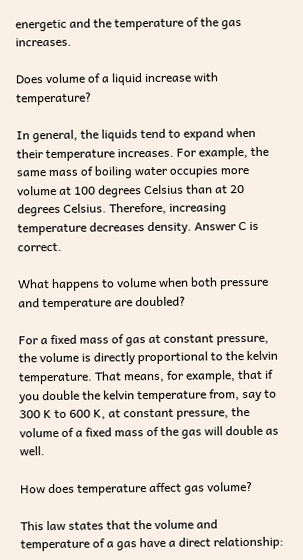energetic and the temperature of the gas increases.

Does volume of a liquid increase with temperature?

In general, the liquids tend to expand when their temperature increases. For example, the same mass of boiling water occupies more volume at 100 degrees Celsius than at 20 degrees Celsius. Therefore, increasing temperature decreases density. Answer C is correct.

What happens to volume when both pressure and temperature are doubled?

For a fixed mass of gas at constant pressure, the volume is directly proportional to the kelvin temperature. That means, for example, that if you double the kelvin temperature from, say to 300 K to 600 K, at constant pressure, the volume of a fixed mass of the gas will double as well.

How does temperature affect gas volume?

This law states that the volume and temperature of a gas have a direct relationship: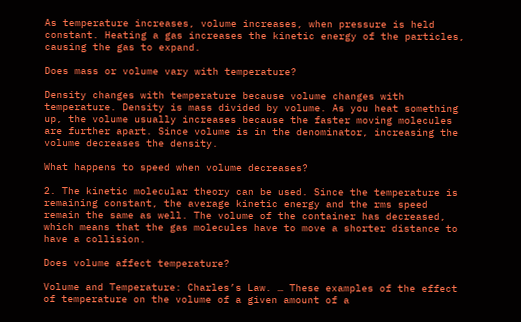As temperature increases, volume increases, when pressure is held constant. Heating a gas increases the kinetic energy of the particles, causing the gas to expand.

Does mass or volume vary with temperature?

Density changes with temperature because volume changes with temperature. Density is mass divided by volume. As you heat something up, the volume usually increases because the faster moving molecules are further apart. Since volume is in the denominator, increasing the volume decreases the density.

What happens to speed when volume decreases?

2. The kinetic molecular theory can be used. Since the temperature is remaining constant, the average kinetic energy and the rms speed remain the same as well. The volume of the container has decreased, which means that the gas molecules have to move a shorter distance to have a collision.

Does volume affect temperature?

Volume and Temperature: Charles’s Law. … These examples of the effect of temperature on the volume of a given amount of a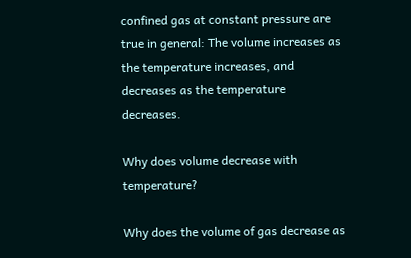confined gas at constant pressure are true in general: The volume increases as the temperature increases, and decreases as the temperature decreases.

Why does volume decrease with temperature?

Why does the volume of gas decrease as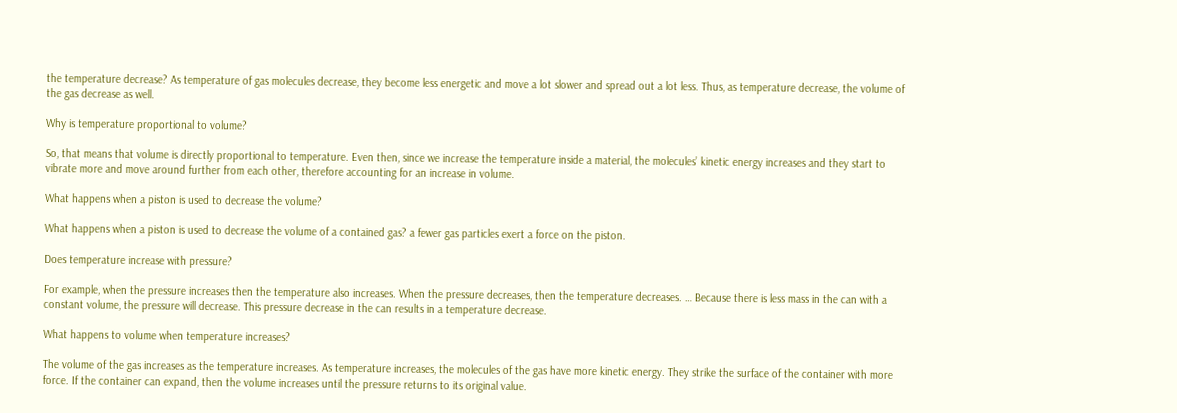the temperature decrease? As temperature of gas molecules decrease, they become less energetic and move a lot slower and spread out a lot less. Thus, as temperature decrease, the volume of the gas decrease as well.

Why is temperature proportional to volume?

So, that means that volume is directly proportional to temperature. Even then, since we increase the temperature inside a material, the molecules’ kinetic energy increases and they start to vibrate more and move around further from each other, therefore accounting for an increase in volume.

What happens when a piston is used to decrease the volume?

What happens when a piston is used to decrease the volume of a contained gas? a fewer gas particles exert a force on the piston.

Does temperature increase with pressure?

For example, when the pressure increases then the temperature also increases. When the pressure decreases, then the temperature decreases. … Because there is less mass in the can with a constant volume, the pressure will decrease. This pressure decrease in the can results in a temperature decrease.

What happens to volume when temperature increases?

The volume of the gas increases as the temperature increases. As temperature increases, the molecules of the gas have more kinetic energy. They strike the surface of the container with more force. If the container can expand, then the volume increases until the pressure returns to its original value.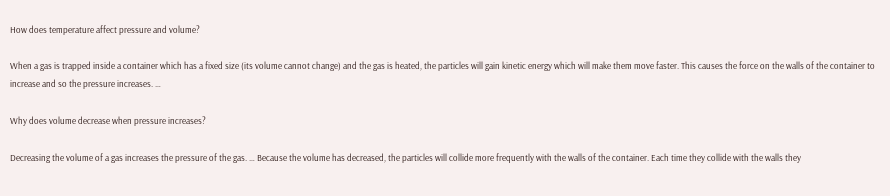How does temperature affect pressure and volume?

When a gas is trapped inside a container which has a fixed size (its volume cannot change) and the gas is heated, the particles will gain kinetic energy which will make them move faster. This causes the force on the walls of the container to increase and so the pressure increases. …

Why does volume decrease when pressure increases?

Decreasing the volume of a gas increases the pressure of the gas. … Because the volume has decreased, the particles will collide more frequently with the walls of the container. Each time they collide with the walls they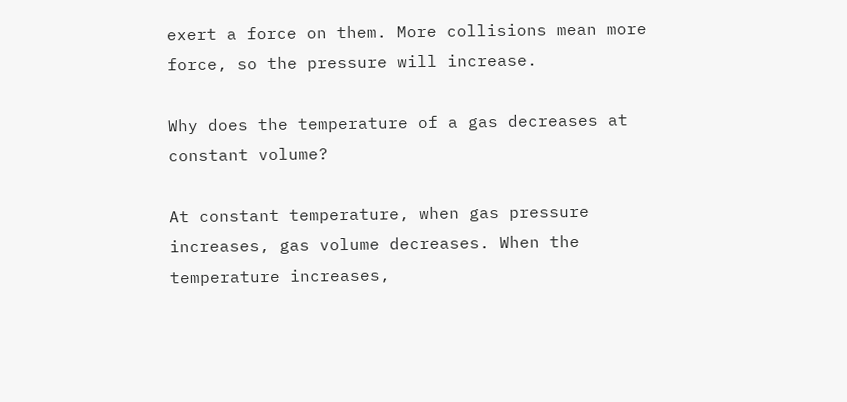exert a force on them. More collisions mean more force, so the pressure will increase.

Why does the temperature of a gas decreases at constant volume?

At constant temperature, when gas pressure increases, gas volume decreases. When the temperature increases,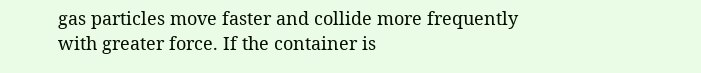gas particles move faster and collide more frequently with greater force. If the container is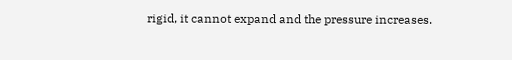rigid, it cannot expand and the pressure increases.